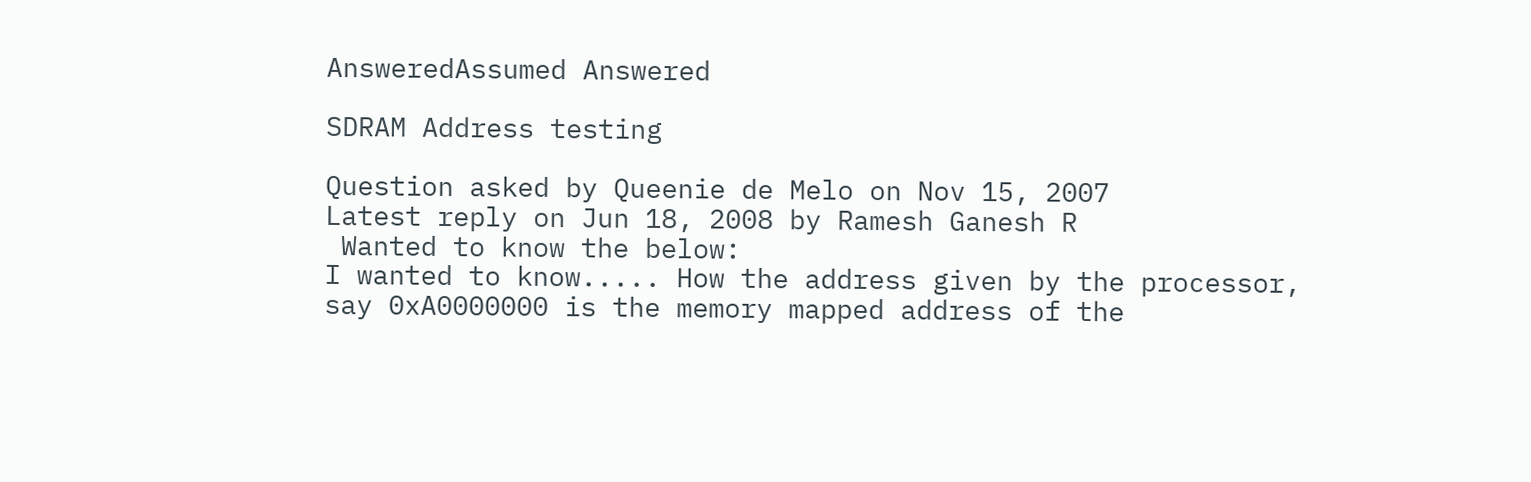AnsweredAssumed Answered

SDRAM Address testing

Question asked by Queenie de Melo on Nov 15, 2007
Latest reply on Jun 18, 2008 by Ramesh Ganesh R
 Wanted to know the below:
I wanted to know..... How the address given by the processor, say 0xA0000000 is the memory mapped address of the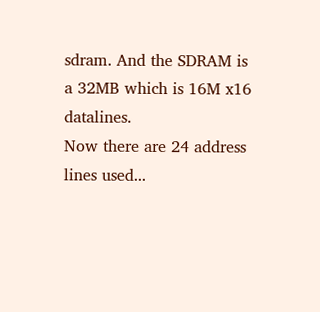sdram. And the SDRAM is a 32MB which is 16M x16 datalines.
Now there are 24 address lines used...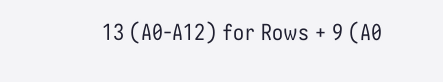13 (A0-A12) for Rows + 9 (A0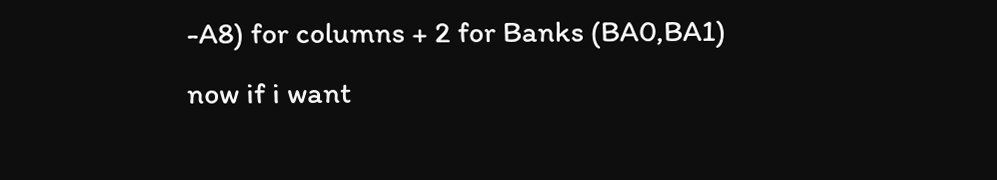-A8) for columns + 2 for Banks (BA0,BA1)
now if i want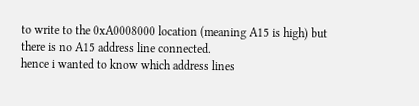to write to the 0xA0008000 location (meaning A15 is high) but there is no A15 address line connected.
hence i wanted to know which address lines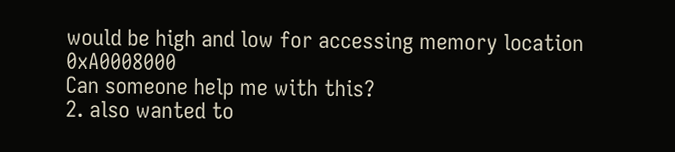would be high and low for accessing memory location 0xA0008000
Can someone help me with this?
2. also wanted to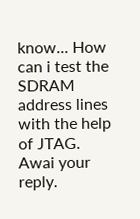know... How can i test the SDRAM address lines with the help of JTAG.
Awai your reply.